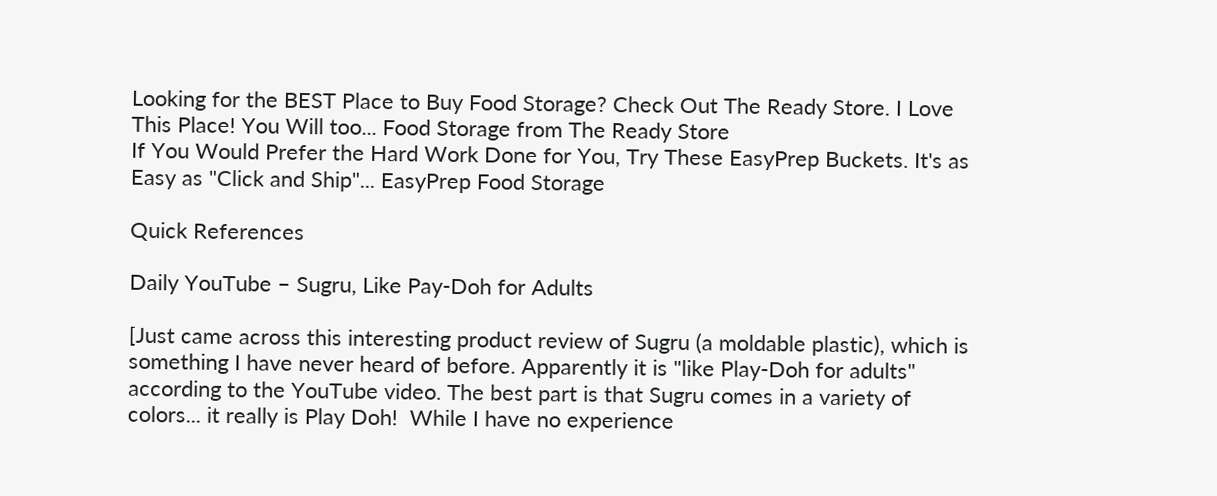Looking for the BEST Place to Buy Food Storage? Check Out The Ready Store. I Love This Place! You Will too... Food Storage from The Ready Store
If You Would Prefer the Hard Work Done for You, Try These EasyPrep Buckets. It's as Easy as "Click and Ship"... EasyPrep Food Storage

Quick References

Daily YouTube – Sugru, Like Pay-Doh for Adults

[Just came across this interesting product review of Sugru (a moldable plastic), which is something I have never heard of before. Apparently it is "like Play-Doh for adults" according to the YouTube video. The best part is that Sugru comes in a variety of colors... it really is Play Doh!  While I have no experience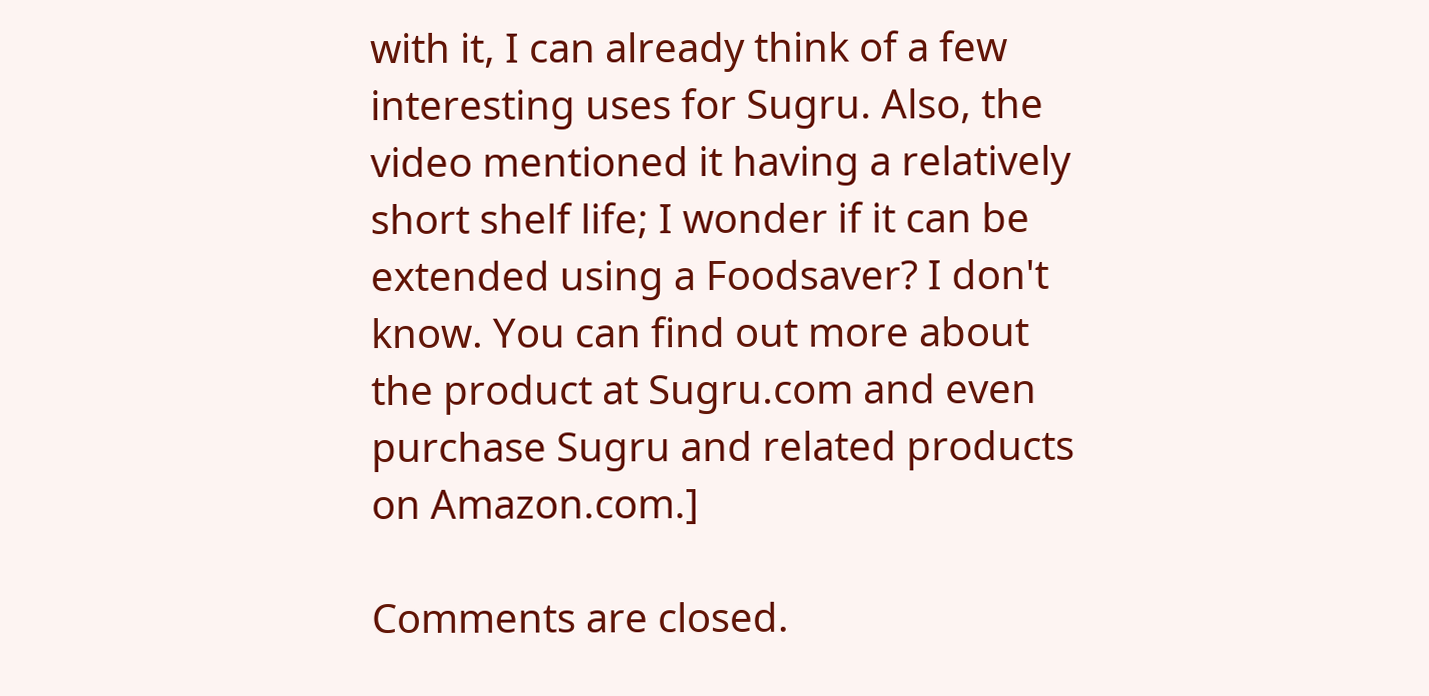with it, I can already think of a few interesting uses for Sugru. Also, the video mentioned it having a relatively short shelf life; I wonder if it can be extended using a Foodsaver? I don't know. You can find out more about the product at Sugru.com and even purchase Sugru and related products on Amazon.com.]

Comments are closed.